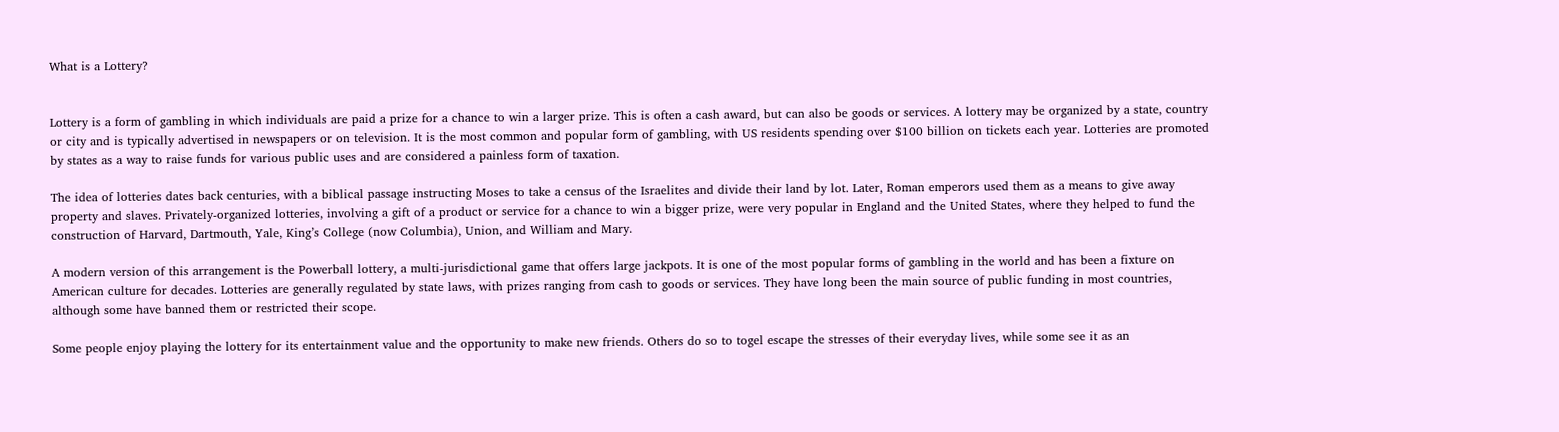What is a Lottery?


Lottery is a form of gambling in which individuals are paid a prize for a chance to win a larger prize. This is often a cash award, but can also be goods or services. A lottery may be organized by a state, country or city and is typically advertised in newspapers or on television. It is the most common and popular form of gambling, with US residents spending over $100 billion on tickets each year. Lotteries are promoted by states as a way to raise funds for various public uses and are considered a painless form of taxation.

The idea of lotteries dates back centuries, with a biblical passage instructing Moses to take a census of the Israelites and divide their land by lot. Later, Roman emperors used them as a means to give away property and slaves. Privately-organized lotteries, involving a gift of a product or service for a chance to win a bigger prize, were very popular in England and the United States, where they helped to fund the construction of Harvard, Dartmouth, Yale, King’s College (now Columbia), Union, and William and Mary.

A modern version of this arrangement is the Powerball lottery, a multi-jurisdictional game that offers large jackpots. It is one of the most popular forms of gambling in the world and has been a fixture on American culture for decades. Lotteries are generally regulated by state laws, with prizes ranging from cash to goods or services. They have long been the main source of public funding in most countries, although some have banned them or restricted their scope.

Some people enjoy playing the lottery for its entertainment value and the opportunity to make new friends. Others do so to togel escape the stresses of their everyday lives, while some see it as an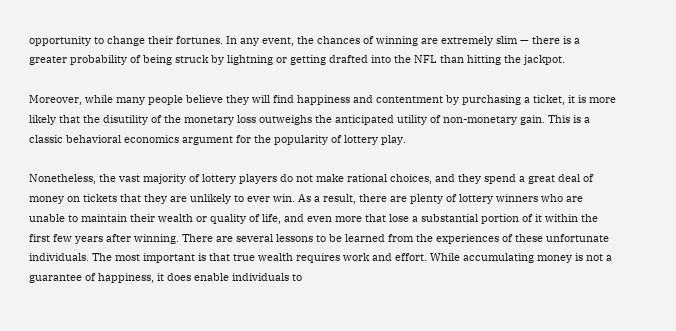opportunity to change their fortunes. In any event, the chances of winning are extremely slim — there is a greater probability of being struck by lightning or getting drafted into the NFL than hitting the jackpot.

Moreover, while many people believe they will find happiness and contentment by purchasing a ticket, it is more likely that the disutility of the monetary loss outweighs the anticipated utility of non-monetary gain. This is a classic behavioral economics argument for the popularity of lottery play.

Nonetheless, the vast majority of lottery players do not make rational choices, and they spend a great deal of money on tickets that they are unlikely to ever win. As a result, there are plenty of lottery winners who are unable to maintain their wealth or quality of life, and even more that lose a substantial portion of it within the first few years after winning. There are several lessons to be learned from the experiences of these unfortunate individuals. The most important is that true wealth requires work and effort. While accumulating money is not a guarantee of happiness, it does enable individuals to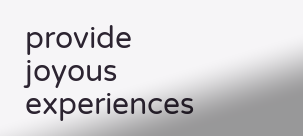provide joyous experiences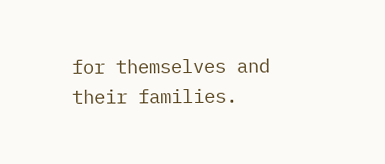for themselves and their families.